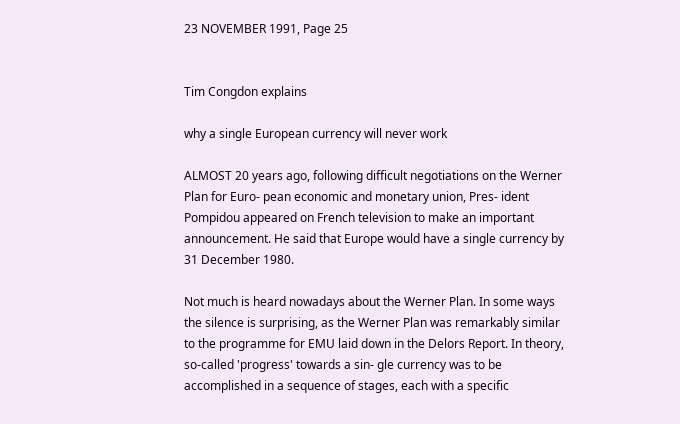23 NOVEMBER 1991, Page 25


Tim Congdon explains

why a single European currency will never work

ALMOST 20 years ago, following difficult negotiations on the Werner Plan for Euro- pean economic and monetary union, Pres- ident Pompidou appeared on French television to make an important announcement. He said that Europe would have a single currency by 31 December 1980.

Not much is heard nowadays about the Werner Plan. In some ways the silence is surprising, as the Werner Plan was remarkably similar to the programme for EMU laid down in the Delors Report. In theory, so-called 'progress' towards a sin- gle currency was to be accomplished in a sequence of stages, each with a specific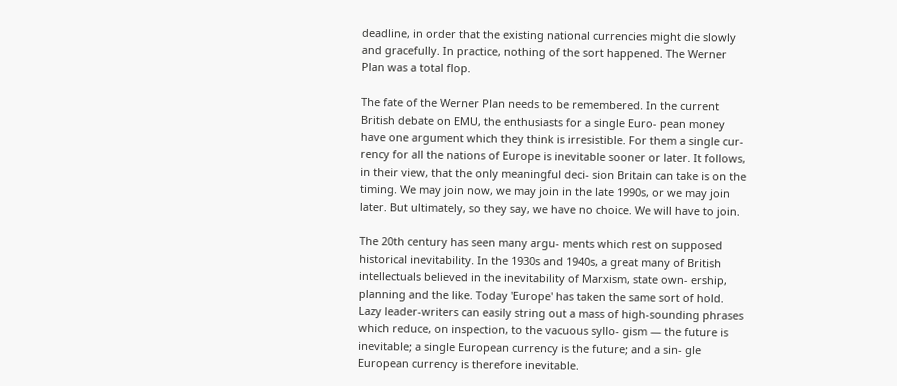deadline, in order that the existing national currencies might die slowly and gracefully. In practice, nothing of the sort happened. The Werner Plan was a total flop.

The fate of the Werner Plan needs to be remembered. In the current British debate on EMU, the enthusiasts for a single Euro- pean money have one argument which they think is irresistible. For them a single cur- rency for all the nations of Europe is inevitable sooner or later. It follows, in their view, that the only meaningful deci- sion Britain can take is on the timing. We may join now, we may join in the late 1990s, or we may join later. But ultimately, so they say, we have no choice. We will have to join.

The 20th century has seen many argu- ments which rest on supposed historical inevitability. In the 1930s and 1940s, a great many of British intellectuals believed in the inevitability of Marxism, state own- ership, planning and the like. Today 'Europe' has taken the same sort of hold. Lazy leader-writers can easily string out a mass of high-sounding phrases which reduce, on inspection, to the vacuous syllo- gism — the future is inevitable; a single European currency is the future; and a sin- gle European currency is therefore inevitable.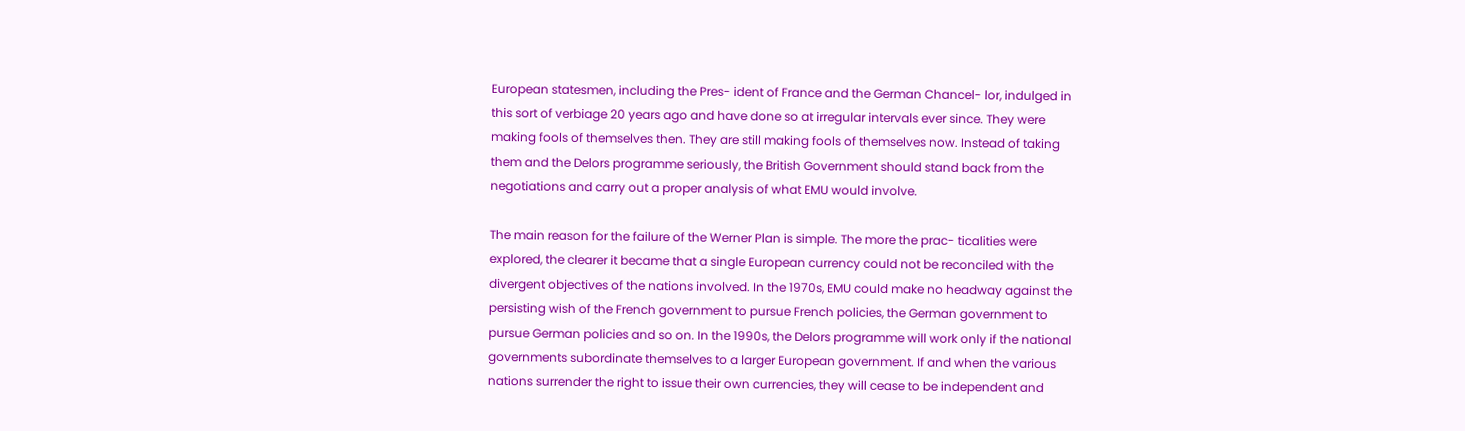European statesmen, including the Pres- ident of France and the German Chancel- lor, indulged in this sort of verbiage 20 years ago and have done so at irregular intervals ever since. They were making fools of themselves then. They are still making fools of themselves now. Instead of taking them and the Delors programme seriously, the British Government should stand back from the negotiations and carry out a proper analysis of what EMU would involve.

The main reason for the failure of the Werner Plan is simple. The more the prac- ticalities were explored, the clearer it became that a single European currency could not be reconciled with the divergent objectives of the nations involved. In the 1970s, EMU could make no headway against the persisting wish of the French government to pursue French policies, the German government to pursue German policies and so on. In the 1990s, the Delors programme will work only if the national governments subordinate themselves to a larger European government. If and when the various nations surrender the right to issue their own currencies, they will cease to be independent and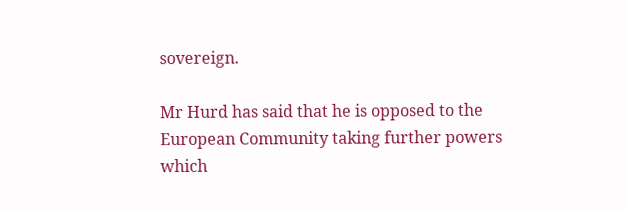sovereign.

Mr Hurd has said that he is opposed to the European Community taking further powers which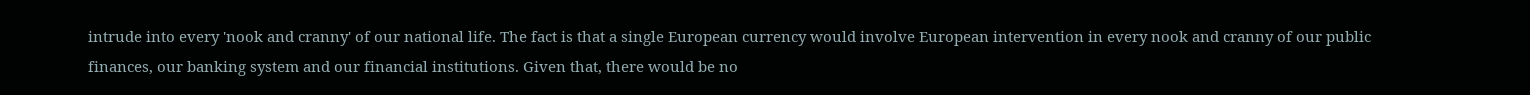intrude into every 'nook and cranny' of our national life. The fact is that a single European currency would involve European intervention in every nook and cranny of our public finances, our banking system and our financial institutions. Given that, there would be no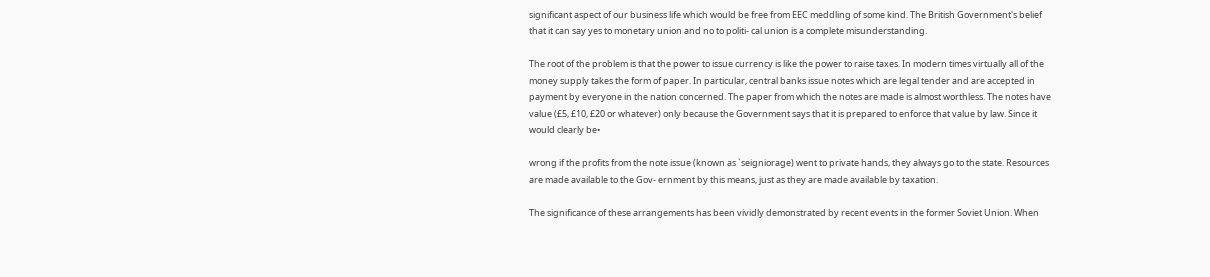significant aspect of our business life which would be free from EEC meddling of some kind. The British Government's belief that it can say yes to monetary union and no to politi- cal union is a complete misunderstanding.

The root of the problem is that the power to issue currency is like the power to raise taxes. In modern times virtually all of the money supply takes the form of paper. In particular, central banks issue notes which are legal tender and are accepted in payment by everyone in the nation concerned. The paper from which the notes are made is almost worthless. The notes have value (£5, £10, £20 or whatever) only because the Government says that it is prepared to enforce that value by law. Since it would clearly be•

wrong if the profits from the note issue (known as `seigniorage) went to private hands, they always go to the state. Resources are made available to the Gov- ernment by this means, just as they are made available by taxation.

The significance of these arrangements has been vividly demonstrated by recent events in the former Soviet Union. When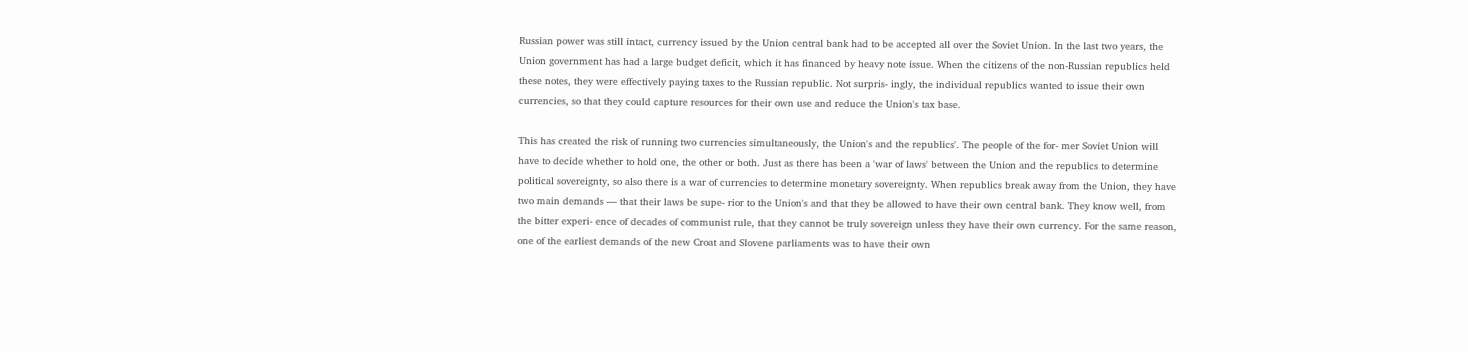Russian power was still intact, currency issued by the Union central bank had to be accepted all over the Soviet Union. In the last two years, the Union government has had a large budget deficit, which it has financed by heavy note issue. When the citizens of the non-Russian republics held these notes, they were effectively paying taxes to the Russian republic. Not surpris- ingly, the individual republics wanted to issue their own currencies, so that they could capture resources for their own use and reduce the Union's tax base.

This has created the risk of running two currencies simultaneously, the Union's and the republics'. The people of the for- mer Soviet Union will have to decide whether to hold one, the other or both. Just as there has been a 'war of laws' between the Union and the republics to determine political sovereignty, so also there is a war of currencies to determine monetary sovereignty. When republics break away from the Union, they have two main demands — that their laws be supe- rior to the Union's and that they be allowed to have their own central bank. They know well, from the bitter experi- ence of decades of communist rule, that they cannot be truly sovereign unless they have their own currency. For the same reason, one of the earliest demands of the new Croat and Slovene parliaments was to have their own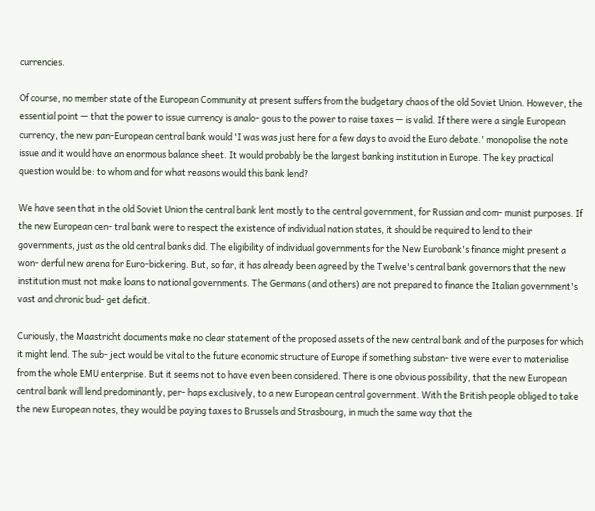currencies.

Of course, no member state of the European Community at present suffers from the budgetary chaos of the old Soviet Union. However, the essential point — that the power to issue currency is analo- gous to the power to raise taxes — is valid. If there were a single European currency, the new pan-European central bank would 'I was was just here for a few days to avoid the Euro debate.' monopolise the note issue and it would have an enormous balance sheet. It would probably be the largest banking institution in Europe. The key practical question would be: to whom and for what reasons would this bank lend?

We have seen that in the old Soviet Union the central bank lent mostly to the central government, for Russian and com- munist purposes. If the new European cen- tral bank were to respect the existence of individual nation states, it should be required to lend to their governments, just as the old central banks did. The eligibility of individual governments for the New Eurobank's finance might present a won- derful new arena for Euro-bickering. But, so far, it has already been agreed by the Twelve's central bank governors that the new institution must not make loans to national governments. The Germans (and others) are not prepared to finance the Italian government's vast and chronic bud- get deficit.

Curiously, the Maastricht documents make no clear statement of the proposed assets of the new central bank and of the purposes for which it might lend. The sub- ject would be vital to the future economic structure of Europe if something substan- tive were ever to materialise from the whole EMU enterprise. But it seems not to have even been considered. There is one obvious possibility, that the new European central bank will lend predominantly, per- haps exclusively, to a new European central government. With the British people obliged to take the new European notes, they would be paying taxes to Brussels and Strasbourg, in much the same way that the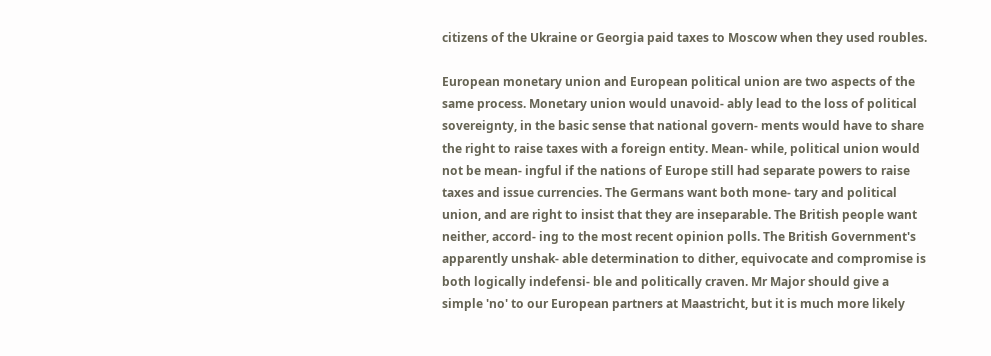citizens of the Ukraine or Georgia paid taxes to Moscow when they used roubles.

European monetary union and European political union are two aspects of the same process. Monetary union would unavoid- ably lead to the loss of political sovereignty, in the basic sense that national govern- ments would have to share the right to raise taxes with a foreign entity. Mean- while, political union would not be mean- ingful if the nations of Europe still had separate powers to raise taxes and issue currencies. The Germans want both mone- tary and political union, and are right to insist that they are inseparable. The British people want neither, accord- ing to the most recent opinion polls. The British Government's apparently unshak- able determination to dither, equivocate and compromise is both logically indefensi- ble and politically craven. Mr Major should give a simple 'no' to our European partners at Maastricht, but it is much more likely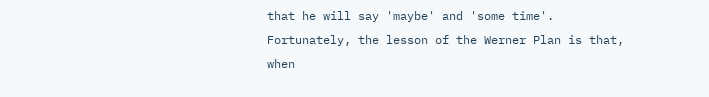that he will say 'maybe' and 'some time'. Fortunately, the lesson of the Werner Plan is that, when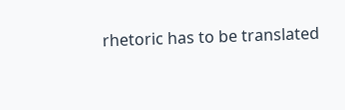rhetoric has to be translated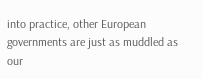into practice, other European governments are just as muddled as our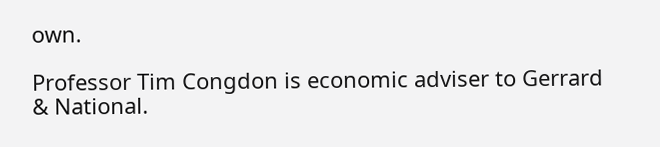own.

Professor Tim Congdon is economic adviser to Gerrard & National.